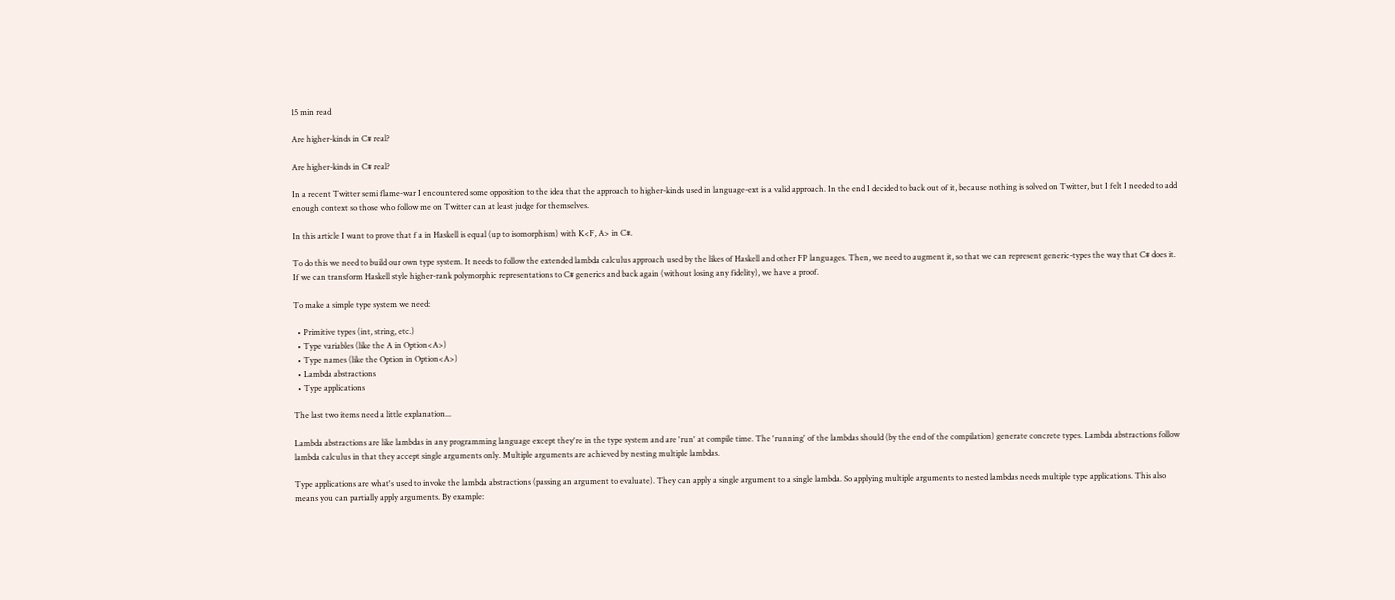15 min read

Are higher-kinds in C# real?

Are higher-kinds in C# real?

In a recent Twitter semi flame-war I encountered some opposition to the idea that the approach to higher-kinds used in language-ext is a valid approach. In the end I decided to back out of it, because nothing is solved on Twitter, but I felt I needed to add enough context so those who follow me on Twitter can at least judge for themselves.

In this article I want to prove that f a in Haskell is equal (up to isomorphism) with K<F, A> in C#.

To do this we need to build our own type system. It needs to follow the extended lambda calculus approach used by the likes of Haskell and other FP languages. Then, we need to augment it, so that we can represent generic-types the way that C# does it. If we can transform Haskell style higher-rank polymorphic representations to C# generics and back again (without losing any fidelity), we have a proof.

To make a simple type system we need:

  • Primitive types (int, string, etc.)
  • Type variables (like the A in Option<A>)
  • Type names (like the Option in Option<A>)
  • Lambda abstractions
  • Type applications

The last two items need a little explanation...

Lambda abstractions are like lambdas in any programming language except they're in the type system and are 'run' at compile time. The 'running' of the lambdas should (by the end of the compilation) generate concrete types. Lambda abstractions follow lambda calculus in that they accept single arguments only. Multiple arguments are achieved by nesting multiple lambdas.

Type applications are what's used to invoke the lambda abstractions (passing an argument to evaluate). They can apply a single argument to a single lambda. So applying multiple arguments to nested lambdas needs multiple type applications. This also means you can partially apply arguments. By example: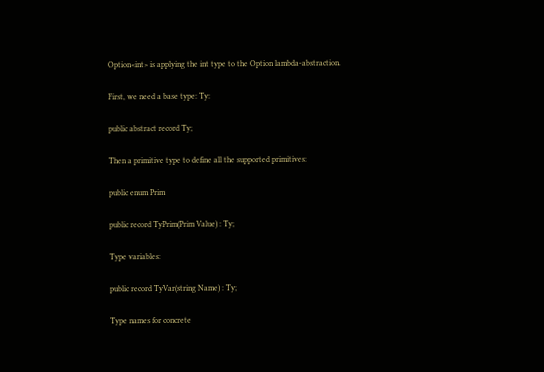Option<int> is applying the int type to the Option lambda-abstraction.

First, we need a base type: Ty:

public abstract record Ty;

Then a primitive type to define all the supported primitives:

public enum Prim

public record TyPrim(Prim Value) : Ty;

Type variables:

public record TyVar(string Name) : Ty;

Type names for concrete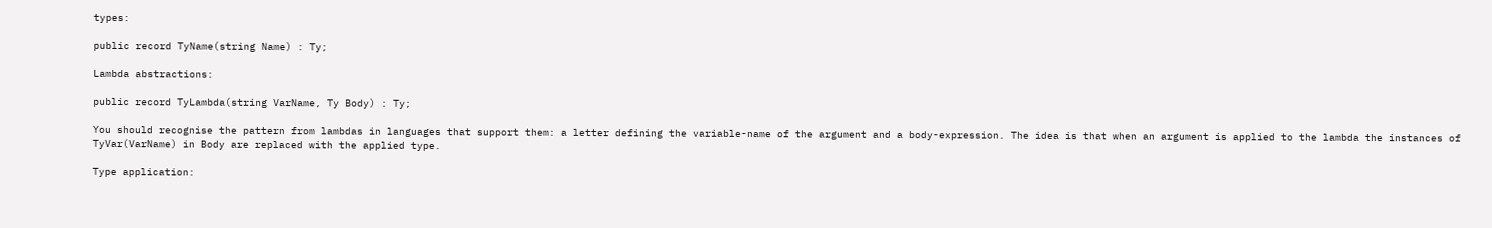types:

public record TyName(string Name) : Ty;

Lambda abstractions:

public record TyLambda(string VarName, Ty Body) : Ty;

You should recognise the pattern from lambdas in languages that support them: a letter defining the variable-name of the argument and a body-expression. The idea is that when an argument is applied to the lambda the instances of TyVar(VarName) in Body are replaced with the applied type.

Type application: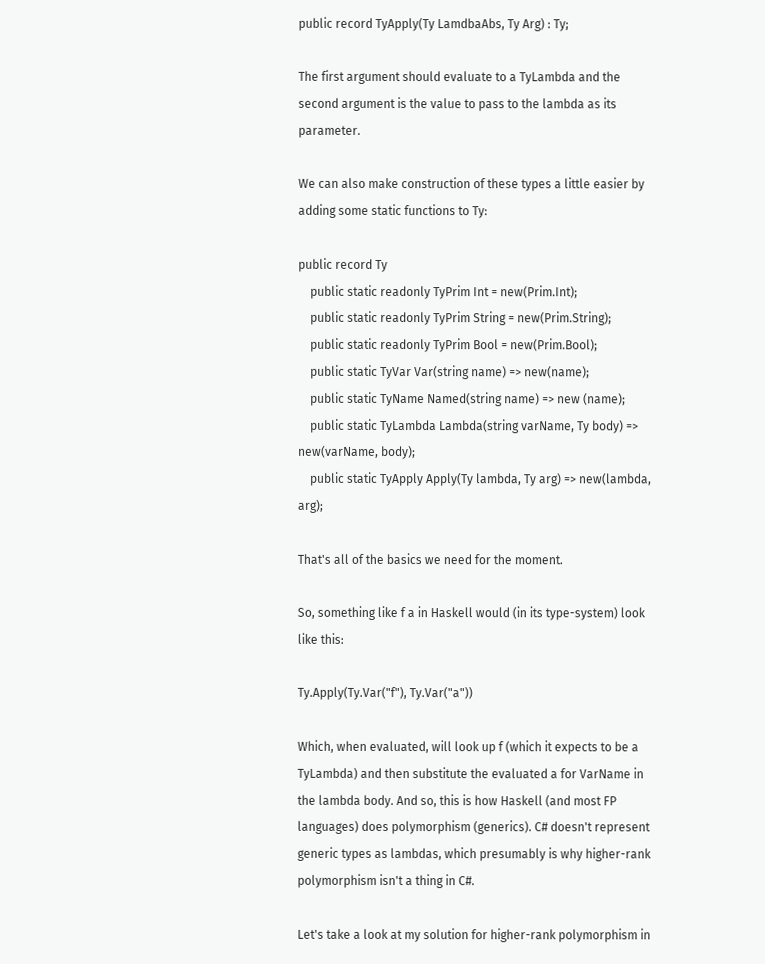public record TyApply(Ty LamdbaAbs, Ty Arg) : Ty;

The first argument should evaluate to a TyLambda and the second argument is the value to pass to the lambda as its parameter.

We can also make construction of these types a little easier by adding some static functions to Ty:

public record Ty
    public static readonly TyPrim Int = new(Prim.Int);
    public static readonly TyPrim String = new(Prim.String);
    public static readonly TyPrim Bool = new(Prim.Bool);
    public static TyVar Var(string name) => new(name);
    public static TyName Named(string name) => new (name);
    public static TyLambda Lambda(string varName, Ty body) => new(varName, body);
    public static TyApply Apply(Ty lambda, Ty arg) => new(lambda, arg);

That's all of the basics we need for the moment.

So, something like f a in Haskell would (in its type-system) look like this:

Ty.Apply(Ty.Var("f"), Ty.Var("a"))

Which, when evaluated, will look up f (which it expects to be a TyLambda) and then substitute the evaluated a for VarName in the lambda body. And so, this is how Haskell (and most FP languages) does polymorphism (generics). C# doesn't represent generic types as lambdas, which presumably is why higher-rank polymorphism isn't a thing in C#.

Let's take a look at my solution for higher-rank polymorphism in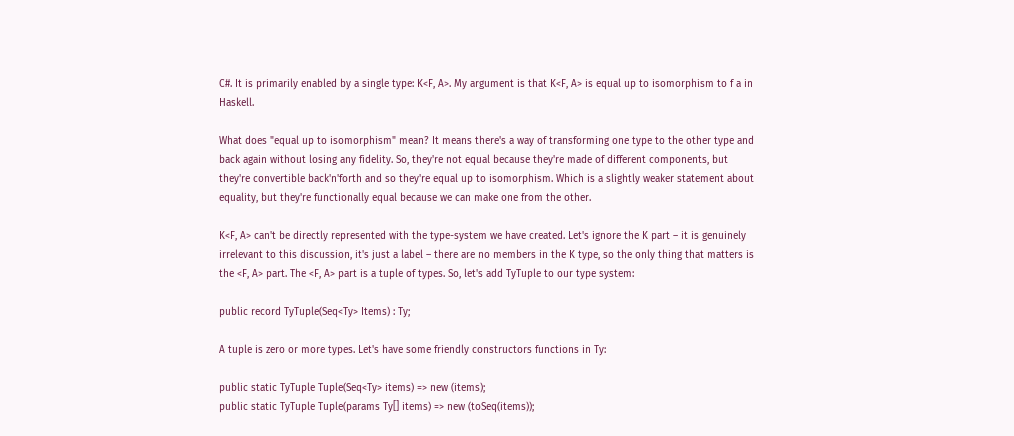C#. It is primarily enabled by a single type: K<F, A>. My argument is that K<F, A> is equal up to isomorphism to f a in Haskell.

What does "equal up to isomorphism" mean? It means there's a way of transforming one type to the other type and back again without losing any fidelity. So, they're not equal because they're made of different components, but they're convertible back'n'forth and so they're equal up to isomorphism. Which is a slightly weaker statement about equality, but they're functionally equal because we can make one from the other.

K<F, A> can't be directly represented with the type-system we have created. Let's ignore the K part – it is genuinely irrelevant to this discussion, it's just a label – there are no members in the K type, so the only thing that matters is the <F, A> part. The <F, A> part is a tuple of types. So, let's add TyTuple to our type system:

public record TyTuple(Seq<Ty> Items) : Ty;

A tuple is zero or more types. Let's have some friendly constructors functions in Ty:

public static TyTuple Tuple(Seq<Ty> items) => new (items);
public static TyTuple Tuple(params Ty[] items) => new (toSeq(items));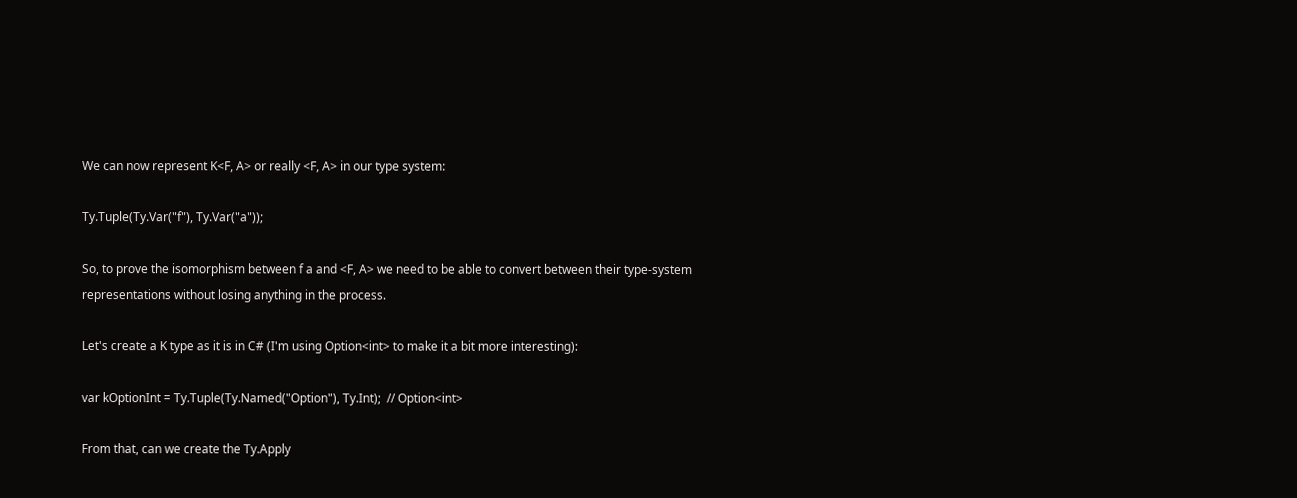We can now represent K<F, A> or really <F, A> in our type system:

Ty.Tuple(Ty.Var("f"), Ty.Var("a"));

So, to prove the isomorphism between f a and <F, A> we need to be able to convert between their type-system representations without losing anything in the process.

Let's create a K type as it is in C# (I'm using Option<int> to make it a bit more interesting):

var kOptionInt = Ty.Tuple(Ty.Named("Option"), Ty.Int);  // Option<int>

From that, can we create the Ty.Apply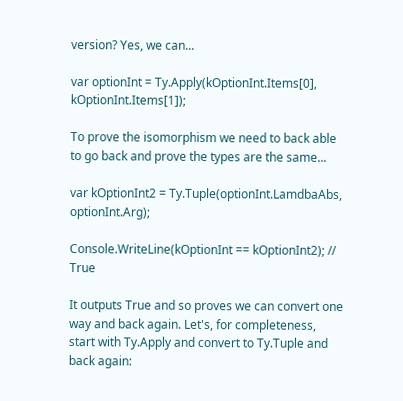version? Yes, we can...

var optionInt = Ty.Apply(kOptionInt.Items[0], kOptionInt.Items[1]);

To prove the isomorphism we need to back able to go back and prove the types are the same...

var kOptionInt2 = Ty.Tuple(optionInt.LamdbaAbs, optionInt.Arg);

Console.WriteLine(kOptionInt == kOptionInt2); // True

It outputs True and so proves we can convert one way and back again. Let's, for completeness, start with Ty.Apply and convert to Ty.Tuple and back again: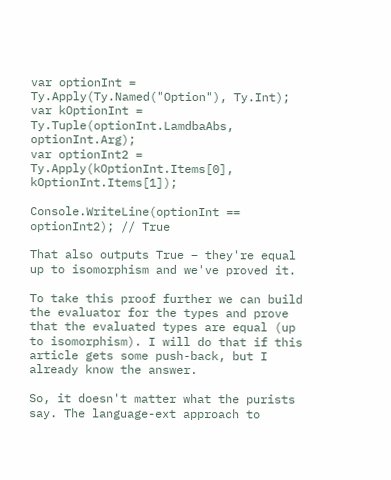var optionInt = Ty.Apply(Ty.Named("Option"), Ty.Int);
var kOptionInt = Ty.Tuple(optionInt.LamdbaAbs, optionInt.Arg);
var optionInt2 = Ty.Apply(kOptionInt.Items[0], kOptionInt.Items[1]);

Console.WriteLine(optionInt == optionInt2); // True

That also outputs True – they're equal up to isomorphism and we've proved it.

To take this proof further we can build the evaluator for the types and prove that the evaluated types are equal (up to isomorphism). I will do that if this article gets some push-back, but I already know the answer.

So, it doesn't matter what the purists say. The language-ext approach to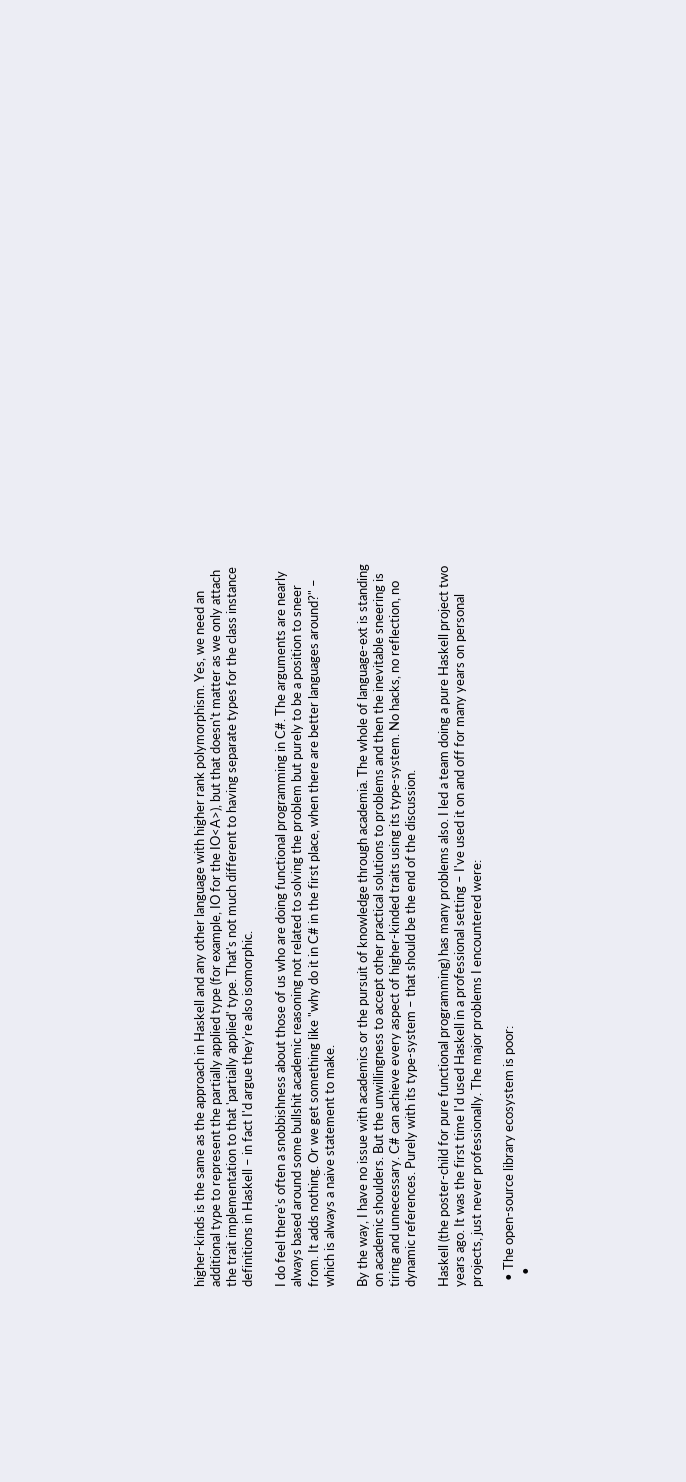higher-kinds is the same as the approach in Haskell and any other language with higher rank polymorphism. Yes, we need an additional type to represent the partially applied type (for example, IO for the IO<A>), but that doesn't matter as we only attach the trait implementation to that 'partially applied' type. That's not much different to having separate types for the class instance definitions in Haskell – in fact I'd argue they're also isomorphic.

I do feel there's often a snobbishness about those of us who are doing functional programming in C#. The arguments are nearly always based around some bullshit academic reasoning not related to solving the problem but purely to be a position to sneer from. It adds nothing. Or we get something like "why do it in C# in the first place, when there are better languages around?" – which is always a naive statement to make.

By the way, I have no issue with academics or the pursuit of knowledge through academia. The whole of language-ext is standing on academic shoulders. But the unwillingness to accept other practical solutions to problems and then the inevitable sneering is tiring and unnecessary. C# can achieve every aspect of higher-kinded traits using its type-system. No hacks, no reflection, no dynamic references. Purely with its type-system – that should be the end of the discussion.

Haskell (the poster-child for pure functional programming) has many problems also. I led a team doing a pure Haskell project two years ago. It was the first time I'd used Haskell in a professional setting – I've used it on and off for many years on personal projects, just never professionally. The major problems I encountered were:

  • The open-source library ecosystem is poor:
    •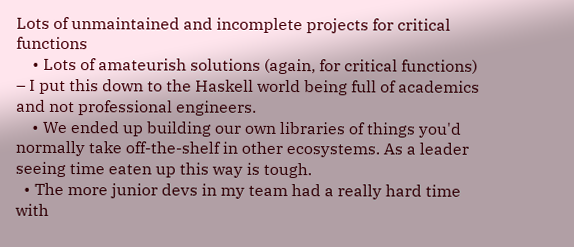Lots of unmaintained and incomplete projects for critical functions
    • Lots of amateurish solutions (again, for critical functions) – I put this down to the Haskell world being full of academics and not professional engineers.
    • We ended up building our own libraries of things you'd normally take off-the-shelf in other ecosystems. As a leader seeing time eaten up this way is tough.
  • The more junior devs in my team had a really hard time with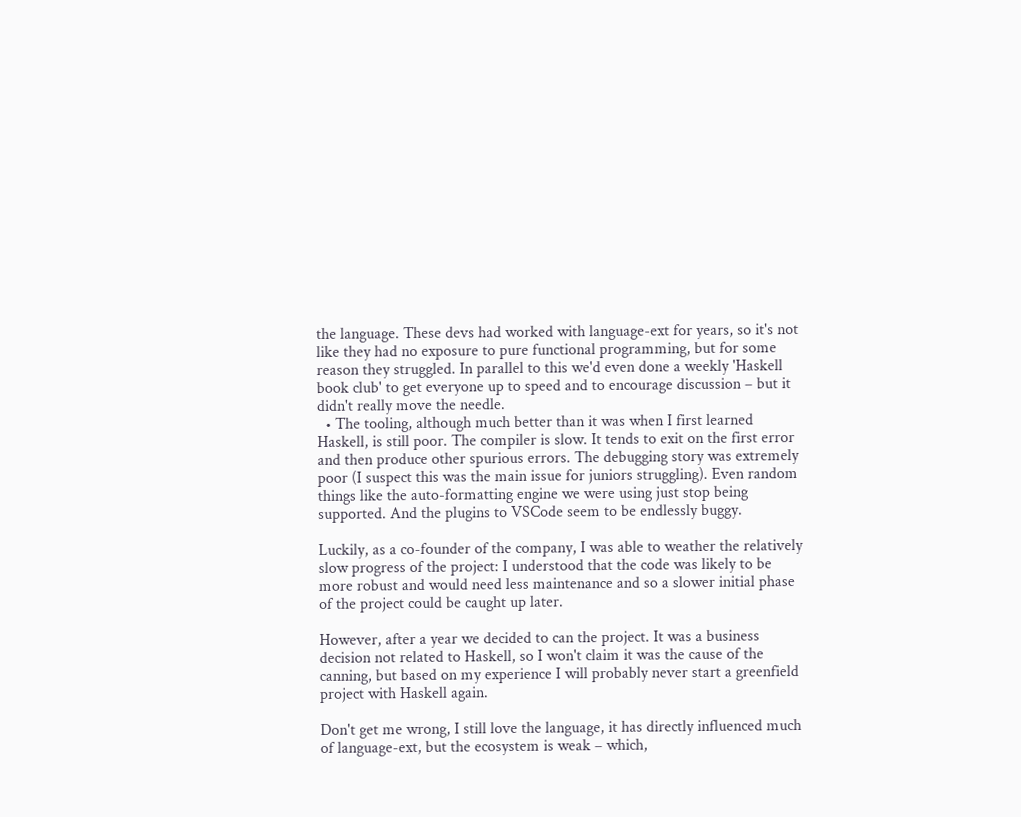the language. These devs had worked with language-ext for years, so it's not like they had no exposure to pure functional programming, but for some reason they struggled. In parallel to this we'd even done a weekly 'Haskell book club' to get everyone up to speed and to encourage discussion – but it didn't really move the needle.
  • The tooling, although much better than it was when I first learned Haskell, is still poor. The compiler is slow. It tends to exit on the first error and then produce other spurious errors. The debugging story was extremely poor (I suspect this was the main issue for juniors struggling). Even random things like the auto-formatting engine we were using just stop being supported. And the plugins to VSCode seem to be endlessly buggy.

Luckily, as a co-founder of the company, I was able to weather the relatively slow progress of the project: I understood that the code was likely to be more robust and would need less maintenance and so a slower initial phase of the project could be caught up later.

However, after a year we decided to can the project. It was a business decision not related to Haskell, so I won't claim it was the cause of the canning, but based on my experience I will probably never start a greenfield project with Haskell again.

Don't get me wrong, I still love the language, it has directly influenced much of language-ext, but the ecosystem is weak – which,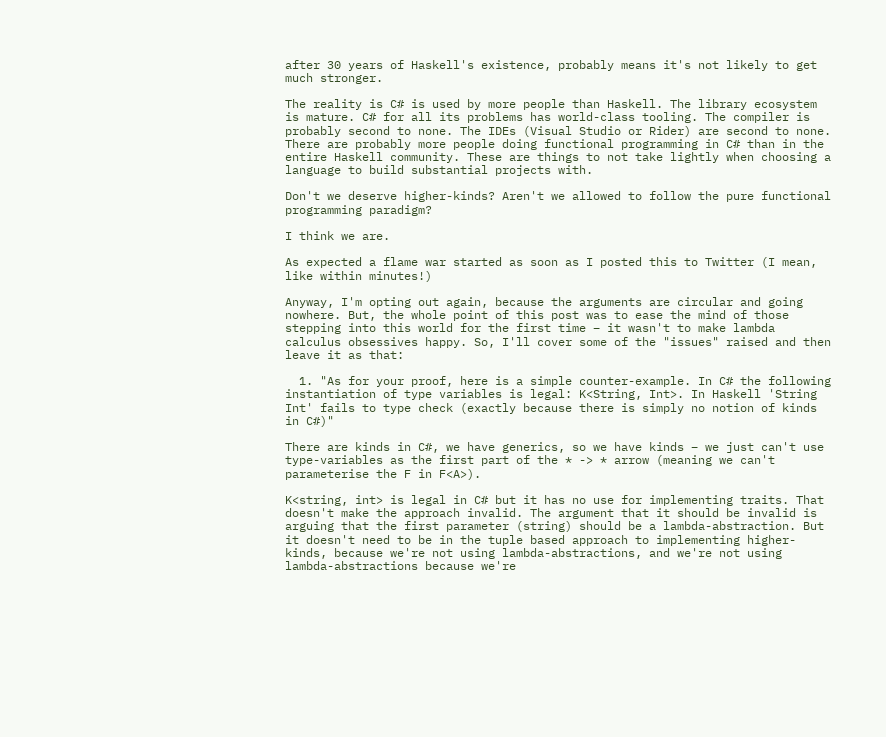after 30 years of Haskell's existence, probably means it's not likely to get much stronger.

The reality is C# is used by more people than Haskell. The library ecosystem is mature. C# for all its problems has world-class tooling. The compiler is probably second to none. The IDEs (Visual Studio or Rider) are second to none. There are probably more people doing functional programming in C# than in the entire Haskell community. These are things to not take lightly when choosing a language to build substantial projects with.

Don't we deserve higher-kinds? Aren't we allowed to follow the pure functional programming paradigm?

I think we are.

As expected a flame war started as soon as I posted this to Twitter (I mean, like within minutes!)

Anyway, I'm opting out again, because the arguments are circular and going nowhere. But, the whole point of this post was to ease the mind of those stepping into this world for the first time – it wasn't to make lambda calculus obsessives happy. So, I'll cover some of the "issues" raised and then leave it as that:

  1. "As for your proof, here is a simple counter-example. In C# the following instantiation of type variables is legal: K<String, Int>. In Haskell 'String Int' fails to type check (exactly because there is simply no notion of kinds in C#)"

There are kinds in C#, we have generics, so we have kinds – we just can't use type-variables as the first part of the * -> * arrow (meaning we can't parameterise the F in F<A>).

K<string, int> is legal in C# but it has no use for implementing traits. That doesn't make the approach invalid. The argument that it should be invalid is arguing that the first parameter (string) should be a lambda-abstraction. But it doesn't need to be in the tuple based approach to implementing higher-kinds, because we're not using lambda-abstractions, and we're not using lambda-abstractions because we're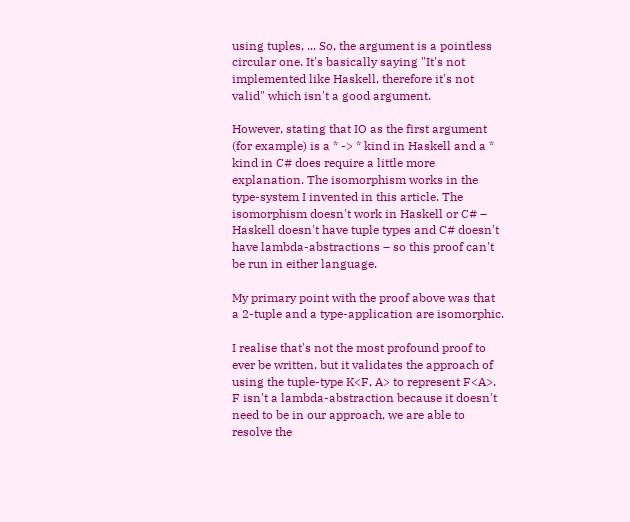using tuples, ... So, the argument is a pointless circular one. It's basically saying "It's not implemented like Haskell, therefore it's not valid" which isn't a good argument.

However, stating that IO as the first argument (for example) is a * -> * kind in Haskell and a * kind in C# does require a little more explanation. The isomorphism works in the type-system I invented in this article. The isomorphism doesn't work in Haskell or C# – Haskell doesn't have tuple types and C# doesn't have lambda-abstractions – so this proof can't be run in either language.

My primary point with the proof above was that a 2-tuple and a type-application are isomorphic.

I realise that's not the most profound proof to ever be written, but it validates the approach of using the tuple-type K<F, A> to represent F<A>. F isn't a lambda-abstraction because it doesn't need to be in our approach, we are able to resolve the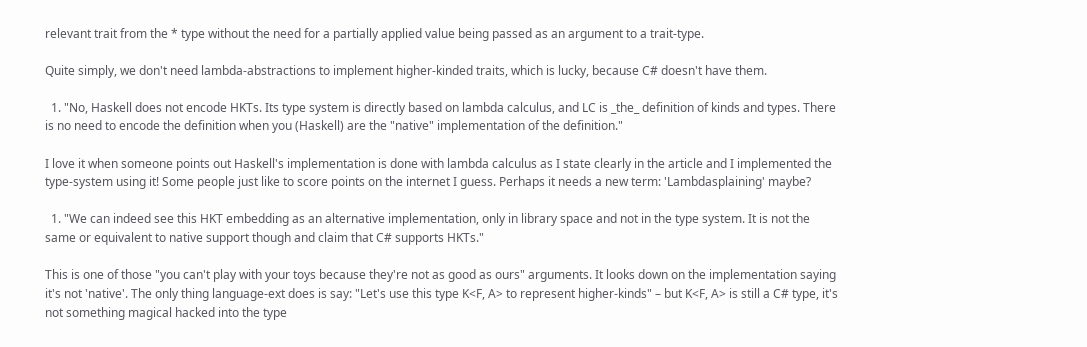relevant trait from the * type without the need for a partially applied value being passed as an argument to a trait-type.

Quite simply, we don't need lambda-abstractions to implement higher-kinded traits, which is lucky, because C# doesn't have them.

  1. "No, Haskell does not encode HKTs. Its type system is directly based on lambda calculus, and LC is _the_ definition of kinds and types. There is no need to encode the definition when you (Haskell) are the "native" implementation of the definition."

I love it when someone points out Haskell's implementation is done with lambda calculus as I state clearly in the article and I implemented the type-system using it! Some people just like to score points on the internet I guess. Perhaps it needs a new term: 'Lambdasplaining' maybe?

  1. "We can indeed see this HKT embedding as an alternative implementation, only in library space and not in the type system. It is not the same or equivalent to native support though and claim that C# supports HKTs."

This is one of those "you can't play with your toys because they're not as good as ours" arguments. It looks down on the implementation saying it's not 'native'. The only thing language-ext does is say: "Let's use this type K<F, A> to represent higher-kinds" – but K<F, A> is still a C# type, it's not something magical hacked into the type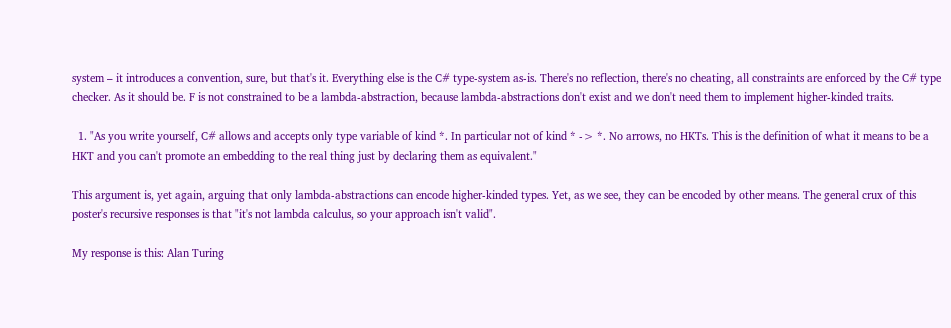system – it introduces a convention, sure, but that's it. Everything else is the C# type-system as-is. There's no reflection, there's no cheating, all constraints are enforced by the C# type checker. As it should be. F is not constrained to be a lambda-abstraction, because lambda-abstractions don't exist and we don't need them to implement higher-kinded traits.

  1. "As you write yourself, C# allows and accepts only type variable of kind *. In particular not of kind * -> *. No arrows, no HKTs. This is the definition of what it means to be a HKT and you can't promote an embedding to the real thing just by declaring them as equivalent."

This argument is, yet again, arguing that only lambda-abstractions can encode higher-kinded types. Yet, as we see, they can be encoded by other means. The general crux of this poster's recursive responses is that "it's not lambda calculus, so your approach isn't valid".

My response is this: Alan Turing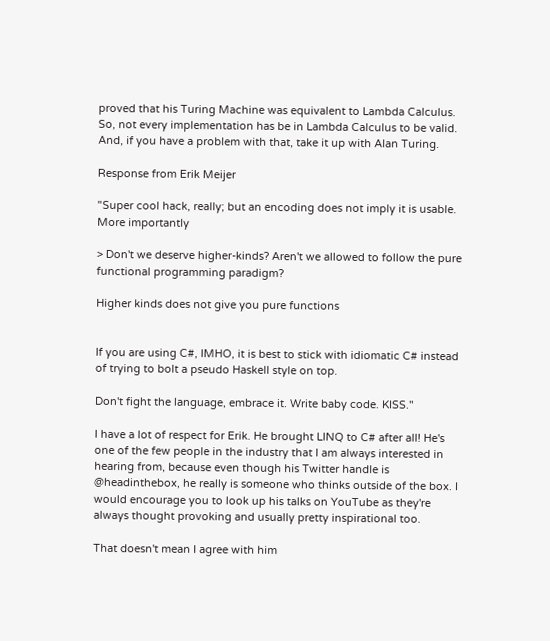proved that his Turing Machine was equivalent to Lambda Calculus. So, not every implementation has be in Lambda Calculus to be valid. And, if you have a problem with that, take it up with Alan Turing.

Response from Erik Meijer

"Super cool hack, really; but an encoding does not imply it is usable. More importantly

> Don't we deserve higher-kinds? Aren't we allowed to follow the pure functional programming paradigm?

Higher kinds does not give you pure functions


If you are using C#, IMHO, it is best to stick with idiomatic C# instead of trying to bolt a pseudo Haskell style on top.

Don't fight the language, embrace it. Write baby code. KISS."

I have a lot of respect for Erik. He brought LINQ to C# after all! He's one of the few people in the industry that I am always interested in hearing from, because even though his Twitter handle is @headinthebox, he really is someone who thinks outside of the box. I would encourage you to look up his talks on YouTube as they're always thought provoking and usually pretty inspirational too.

That doesn't mean I agree with him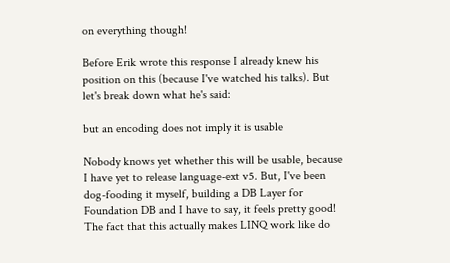on everything though!

Before Erik wrote this response I already knew his position on this (because I've watched his talks). But let's break down what he's said:

but an encoding does not imply it is usable

Nobody knows yet whether this will be usable, because I have yet to release language-ext v5. But, I've been dog-fooding it myself, building a DB Layer for Foundation DB and I have to say, it feels pretty good! The fact that this actually makes LINQ work like do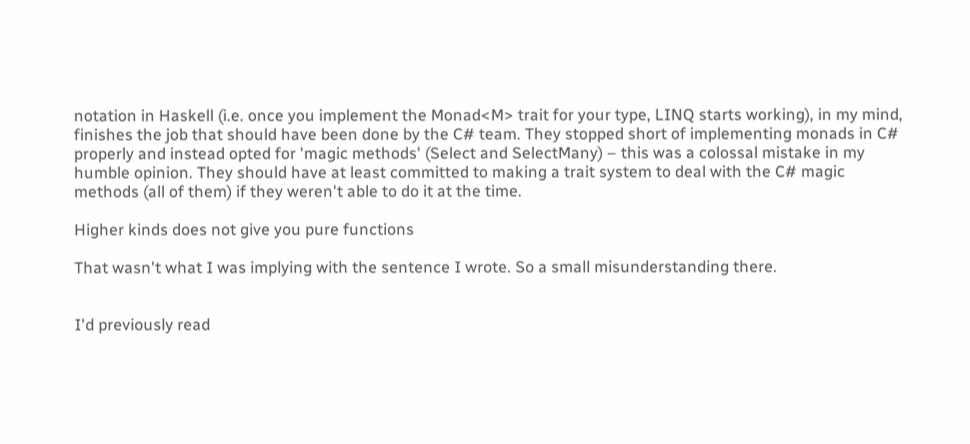notation in Haskell (i.e. once you implement the Monad<M> trait for your type, LINQ starts working), in my mind, finishes the job that should have been done by the C# team. They stopped short of implementing monads in C# properly and instead opted for 'magic methods' (Select and SelectMany) – this was a colossal mistake in my humble opinion. They should have at least committed to making a trait system to deal with the C# magic methods (all of them) if they weren't able to do it at the time.

Higher kinds does not give you pure functions

That wasn't what I was implying with the sentence I wrote. So a small misunderstanding there.


I'd previously read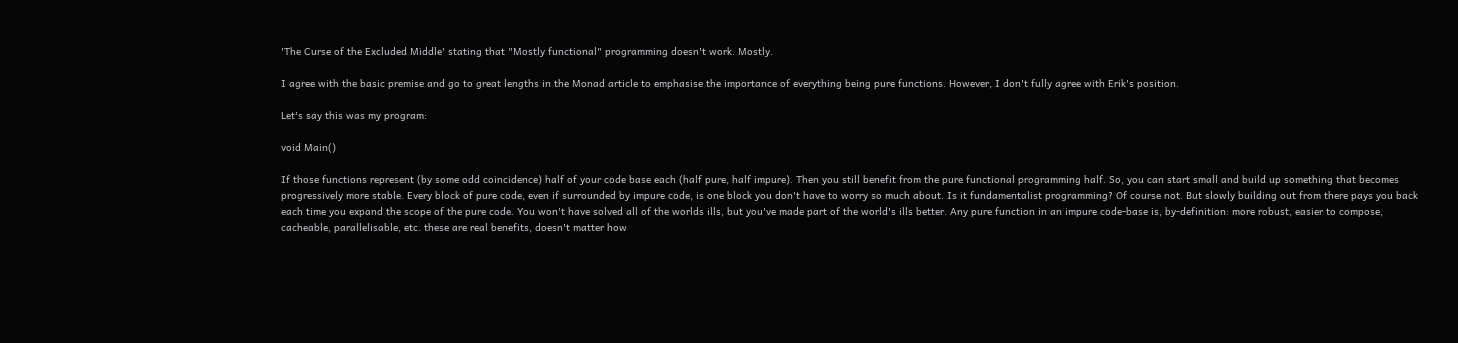'The Curse of the Excluded Middle' stating that "Mostly functional" programming doesn't work. Mostly.

I agree with the basic premise and go to great lengths in the Monad article to emphasise the importance of everything being pure functions. However, I don't fully agree with Erik's position.

Let's say this was my program:

void Main()

If those functions represent (by some odd coincidence) half of your code base each (half pure, half impure). Then you still benefit from the pure functional programming half. So, you can start small and build up something that becomes progressively more stable. Every block of pure code, even if surrounded by impure code, is one block you don't have to worry so much about. Is it fundamentalist programming? Of course not. But slowly building out from there pays you back each time you expand the scope of the pure code. You won't have solved all of the worlds ills, but you've made part of the world's ills better. Any pure function in an impure code-base is, by-definition: more robust, easier to compose, cacheable, parallelisable, etc. these are real benefits, doesn't matter how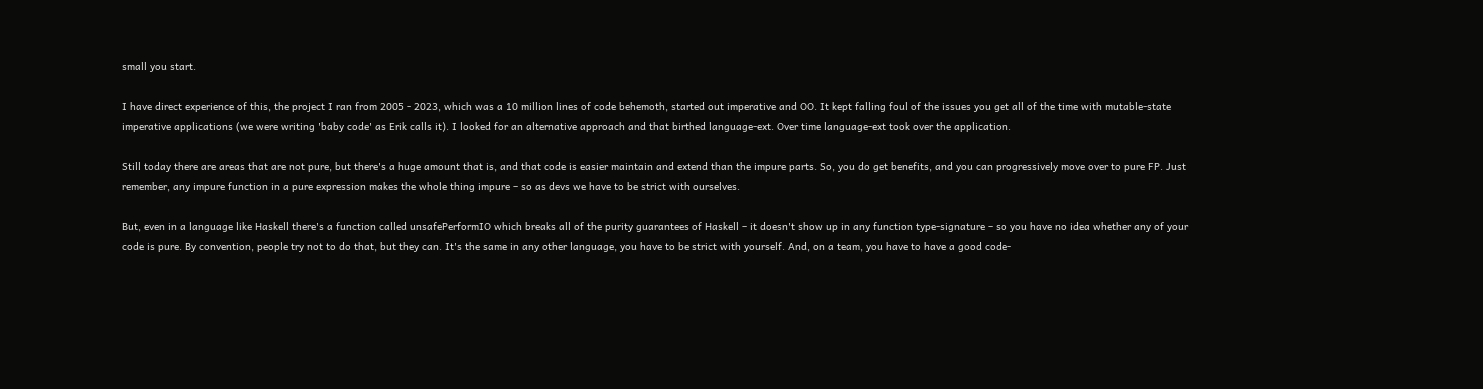small you start.

I have direct experience of this, the project I ran from 2005 - 2023, which was a 10 million lines of code behemoth, started out imperative and OO. It kept falling foul of the issues you get all of the time with mutable-state imperative applications (we were writing 'baby code' as Erik calls it). I looked for an alternative approach and that birthed language-ext. Over time language-ext took over the application.

Still today there are areas that are not pure, but there's a huge amount that is, and that code is easier maintain and extend than the impure parts. So, you do get benefits, and you can progressively move over to pure FP. Just remember, any impure function in a pure expression makes the whole thing impure – so as devs we have to be strict with ourselves.

But, even in a language like Haskell there's a function called unsafePerformIO which breaks all of the purity guarantees of Haskell – it doesn't show up in any function type-signature – so you have no idea whether any of your code is pure. By convention, people try not to do that, but they can. It's the same in any other language, you have to be strict with yourself. And, on a team, you have to have a good code-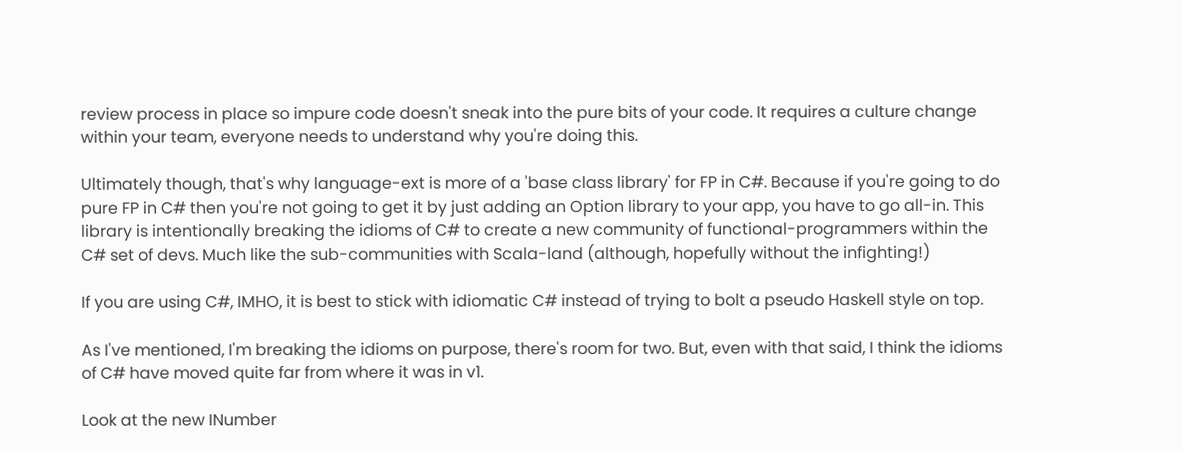review process in place so impure code doesn't sneak into the pure bits of your code. It requires a culture change within your team, everyone needs to understand why you're doing this.

Ultimately though, that's why language-ext is more of a 'base class library' for FP in C#. Because if you're going to do pure FP in C# then you're not going to get it by just adding an Option library to your app, you have to go all-in. This library is intentionally breaking the idioms of C# to create a new community of functional-programmers within the C# set of devs. Much like the sub-communities with Scala-land (although, hopefully without the infighting!)

If you are using C#, IMHO, it is best to stick with idiomatic C# instead of trying to bolt a pseudo Haskell style on top.

As I've mentioned, I'm breaking the idioms on purpose, there's room for two. But, even with that said, I think the idioms of C# have moved quite far from where it was in v1.

Look at the new INumber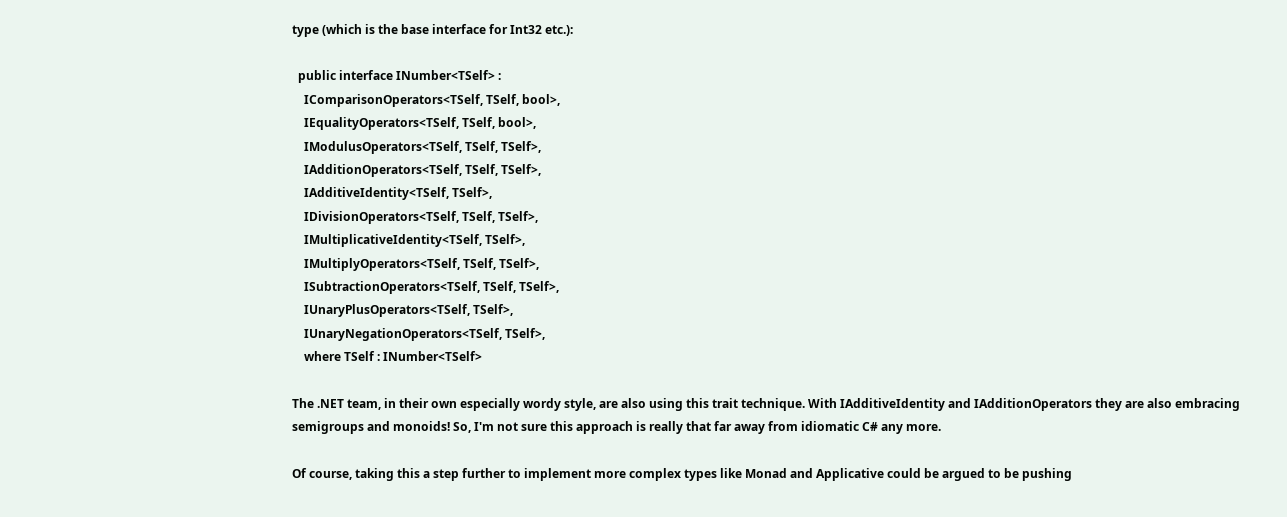type (which is the base interface for Int32 etc.):

  public interface INumber<TSelf> :
    IComparisonOperators<TSelf, TSelf, bool>,
    IEqualityOperators<TSelf, TSelf, bool>,
    IModulusOperators<TSelf, TSelf, TSelf>,
    IAdditionOperators<TSelf, TSelf, TSelf>,
    IAdditiveIdentity<TSelf, TSelf>,
    IDivisionOperators<TSelf, TSelf, TSelf>,
    IMultiplicativeIdentity<TSelf, TSelf>,
    IMultiplyOperators<TSelf, TSelf, TSelf>,
    ISubtractionOperators<TSelf, TSelf, TSelf>,
    IUnaryPlusOperators<TSelf, TSelf>,
    IUnaryNegationOperators<TSelf, TSelf>,
    where TSelf : INumber<TSelf>

The .NET team, in their own especially wordy style, are also using this trait technique. With IAdditiveIdentity and IAdditionOperators they are also embracing semigroups and monoids! So, I'm not sure this approach is really that far away from idiomatic C# any more.

Of course, taking this a step further to implement more complex types like Monad and Applicative could be argued to be pushing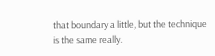that boundary a little, but the technique is the same really.